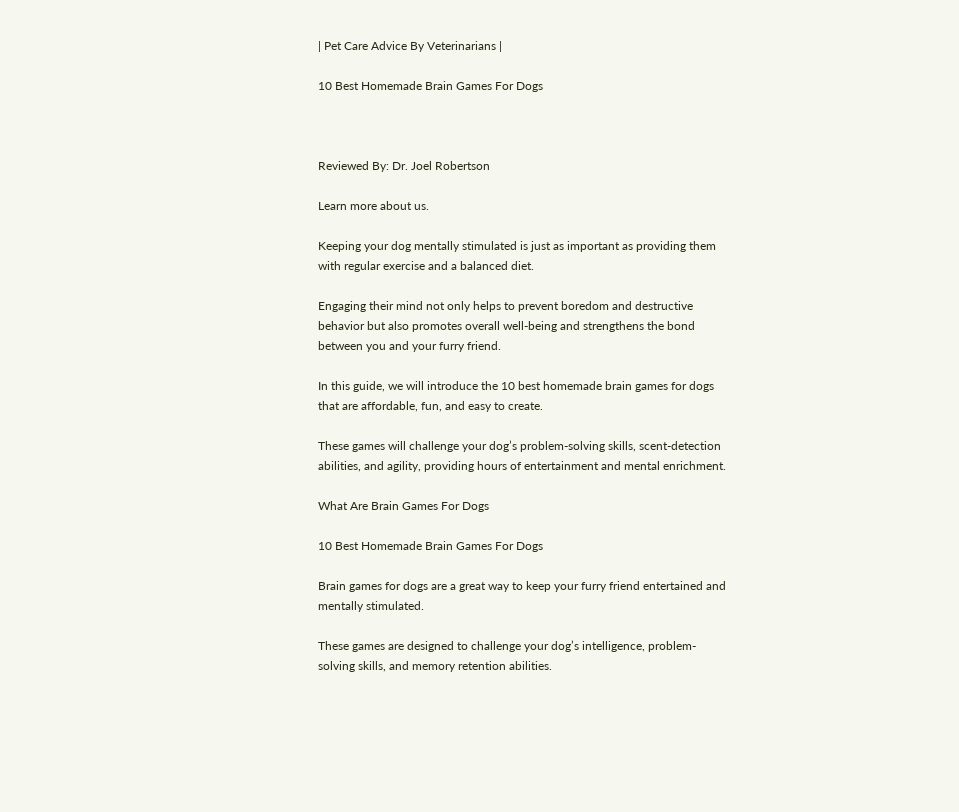| Pet Care Advice By Veterinarians |

10 Best Homemade Brain Games For Dogs



Reviewed By: Dr. Joel Robertson

Learn more about us.

Keeping your dog mentally stimulated is just as important as providing them with regular exercise and a balanced diet.

Engaging their mind not only helps to prevent boredom and destructive behavior but also promotes overall well-being and strengthens the bond between you and your furry friend.

In this guide, we will introduce the 10 best homemade brain games for dogs that are affordable, fun, and easy to create.

These games will challenge your dog’s problem-solving skills, scent-detection abilities, and agility, providing hours of entertainment and mental enrichment.

What Are Brain Games For Dogs

10 Best Homemade Brain Games For Dogs

Brain games for dogs are a great way to keep your furry friend entertained and mentally stimulated.

These games are designed to challenge your dog’s intelligence, problem-solving skills, and memory retention abilities.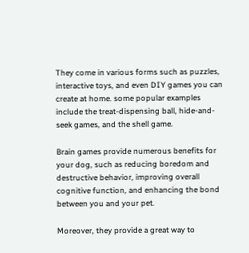They come in various forms such as puzzles, interactive toys, and even DIY games you can create at home. some popular examples include the treat-dispensing ball, hide-and-seek games, and the shell game.

Brain games provide numerous benefits for your dog, such as reducing boredom and destructive behavior, improving overall cognitive function, and enhancing the bond between you and your pet.

Moreover, they provide a great way to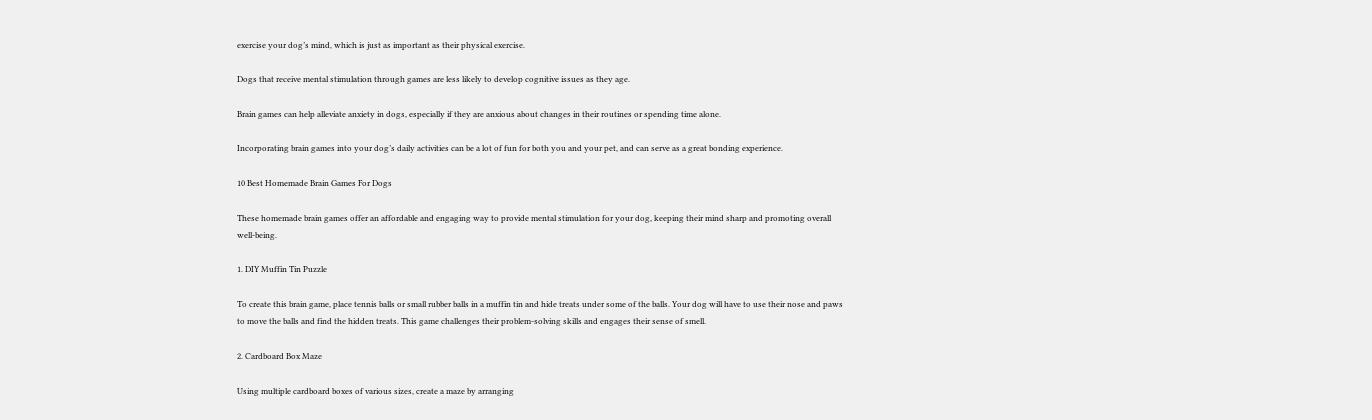exercise your dog’s mind, which is just as important as their physical exercise.

Dogs that receive mental stimulation through games are less likely to develop cognitive issues as they age.

Brain games can help alleviate anxiety in dogs, especially if they are anxious about changes in their routines or spending time alone.

Incorporating brain games into your dog’s daily activities can be a lot of fun for both you and your pet, and can serve as a great bonding experience.

10 Best Homemade Brain Games For Dogs

These homemade brain games offer an affordable and engaging way to provide mental stimulation for your dog, keeping their mind sharp and promoting overall well-being.

1. DIY Muffin Tin Puzzle

To create this brain game, place tennis balls or small rubber balls in a muffin tin and hide treats under some of the balls. Your dog will have to use their nose and paws to move the balls and find the hidden treats. This game challenges their problem-solving skills and engages their sense of smell.

2. Cardboard Box Maze

Using multiple cardboard boxes of various sizes, create a maze by arranging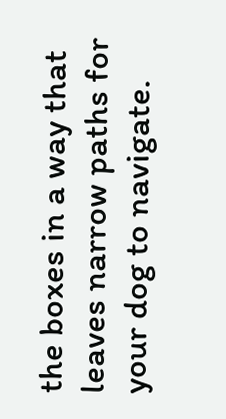the boxes in a way that leaves narrow paths for your dog to navigate.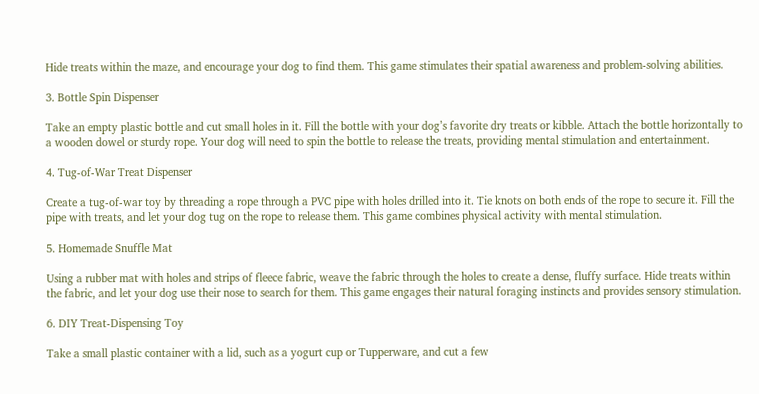Hide treats within the maze, and encourage your dog to find them. This game stimulates their spatial awareness and problem-solving abilities.

3. Bottle Spin Dispenser

Take an empty plastic bottle and cut small holes in it. Fill the bottle with your dog’s favorite dry treats or kibble. Attach the bottle horizontally to a wooden dowel or sturdy rope. Your dog will need to spin the bottle to release the treats, providing mental stimulation and entertainment.

4. Tug-of-War Treat Dispenser

Create a tug-of-war toy by threading a rope through a PVC pipe with holes drilled into it. Tie knots on both ends of the rope to secure it. Fill the pipe with treats, and let your dog tug on the rope to release them. This game combines physical activity with mental stimulation.

5. Homemade Snuffle Mat

Using a rubber mat with holes and strips of fleece fabric, weave the fabric through the holes to create a dense, fluffy surface. Hide treats within the fabric, and let your dog use their nose to search for them. This game engages their natural foraging instincts and provides sensory stimulation.

6. DIY Treat-Dispensing Toy

Take a small plastic container with a lid, such as a yogurt cup or Tupperware, and cut a few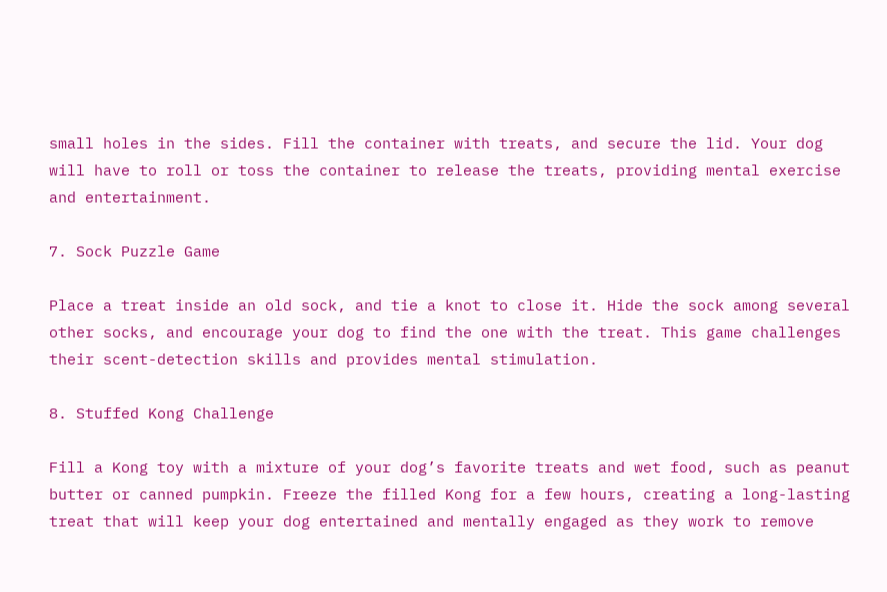small holes in the sides. Fill the container with treats, and secure the lid. Your dog will have to roll or toss the container to release the treats, providing mental exercise and entertainment.

7. Sock Puzzle Game

Place a treat inside an old sock, and tie a knot to close it. Hide the sock among several other socks, and encourage your dog to find the one with the treat. This game challenges their scent-detection skills and provides mental stimulation.

8. Stuffed Kong Challenge

Fill a Kong toy with a mixture of your dog’s favorite treats and wet food, such as peanut butter or canned pumpkin. Freeze the filled Kong for a few hours, creating a long-lasting treat that will keep your dog entertained and mentally engaged as they work to remove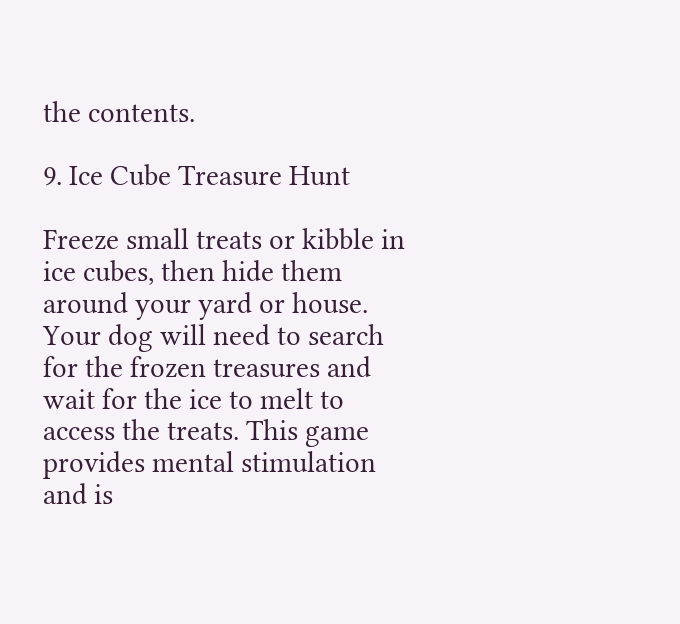the contents.

9. Ice Cube Treasure Hunt

Freeze small treats or kibble in ice cubes, then hide them around your yard or house. Your dog will need to search for the frozen treasures and wait for the ice to melt to access the treats. This game provides mental stimulation and is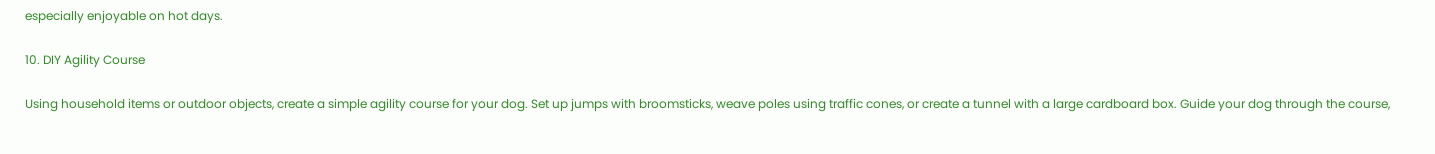especially enjoyable on hot days.

10. DIY Agility Course

Using household items or outdoor objects, create a simple agility course for your dog. Set up jumps with broomsticks, weave poles using traffic cones, or create a tunnel with a large cardboard box. Guide your dog through the course,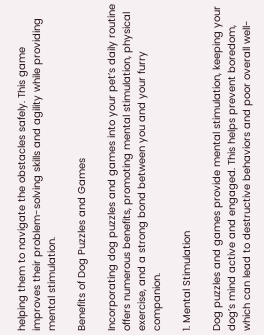helping them to navigate the obstacles safely. This game improves their problem-solving skills and agility while providing mental stimulation.

Benefits of Dog Puzzles and Games

Incorporating dog puzzles and games into your pet’s daily routine offers numerous benefits, promoting mental stimulation, physical exercise, and a strong bond between you and your furry companion.

1. Mental Stimulation

Dog puzzles and games provide mental stimulation, keeping your dog’s mind active and engaged. This helps prevent boredom, which can lead to destructive behaviors and poor overall well-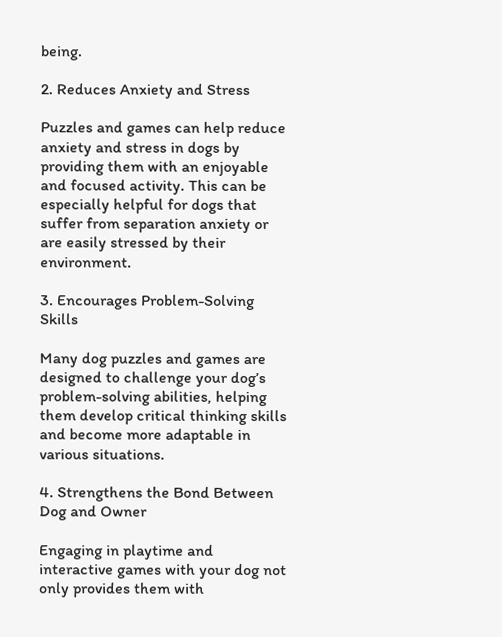being.

2. Reduces Anxiety and Stress

Puzzles and games can help reduce anxiety and stress in dogs by providing them with an enjoyable and focused activity. This can be especially helpful for dogs that suffer from separation anxiety or are easily stressed by their environment.

3. Encourages Problem-Solving Skills

Many dog puzzles and games are designed to challenge your dog’s problem-solving abilities, helping them develop critical thinking skills and become more adaptable in various situations.

4. Strengthens the Bond Between Dog and Owner

Engaging in playtime and interactive games with your dog not only provides them with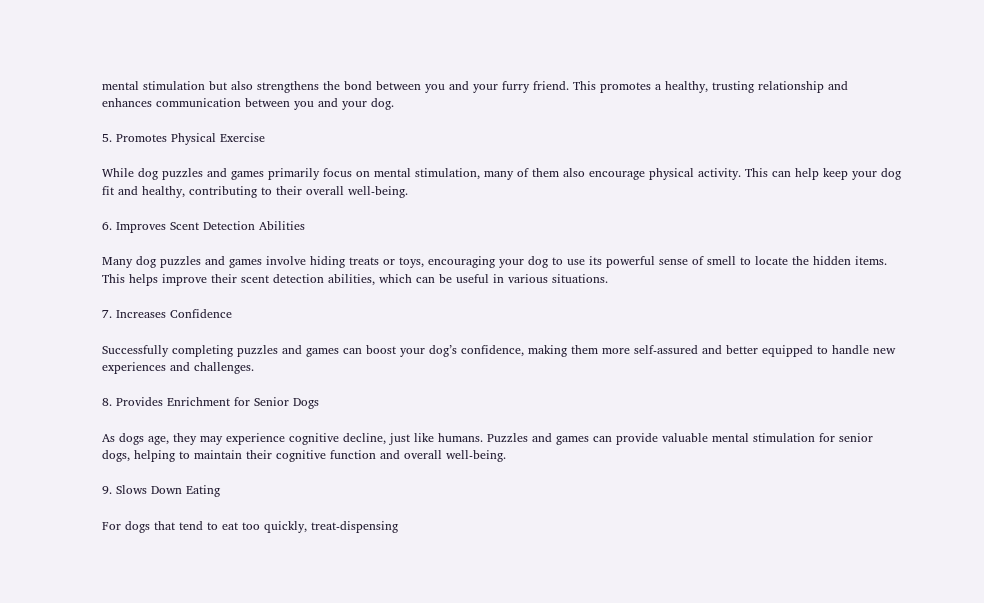mental stimulation but also strengthens the bond between you and your furry friend. This promotes a healthy, trusting relationship and enhances communication between you and your dog.

5. Promotes Physical Exercise

While dog puzzles and games primarily focus on mental stimulation, many of them also encourage physical activity. This can help keep your dog fit and healthy, contributing to their overall well-being.

6. Improves Scent Detection Abilities

Many dog puzzles and games involve hiding treats or toys, encouraging your dog to use its powerful sense of smell to locate the hidden items. This helps improve their scent detection abilities, which can be useful in various situations.

7. Increases Confidence

Successfully completing puzzles and games can boost your dog’s confidence, making them more self-assured and better equipped to handle new experiences and challenges.

8. Provides Enrichment for Senior Dogs

As dogs age, they may experience cognitive decline, just like humans. Puzzles and games can provide valuable mental stimulation for senior dogs, helping to maintain their cognitive function and overall well-being.

9. Slows Down Eating

For dogs that tend to eat too quickly, treat-dispensing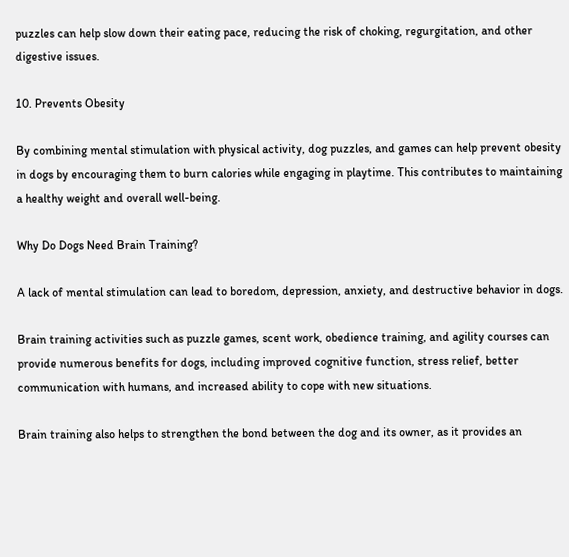puzzles can help slow down their eating pace, reducing the risk of choking, regurgitation, and other digestive issues.

10. Prevents Obesity

By combining mental stimulation with physical activity, dog puzzles, and games can help prevent obesity in dogs by encouraging them to burn calories while engaging in playtime. This contributes to maintaining a healthy weight and overall well-being.

Why Do Dogs Need Brain Training?

A lack of mental stimulation can lead to boredom, depression, anxiety, and destructive behavior in dogs.

Brain training activities such as puzzle games, scent work, obedience training, and agility courses can provide numerous benefits for dogs, including improved cognitive function, stress relief, better communication with humans, and increased ability to cope with new situations.

Brain training also helps to strengthen the bond between the dog and its owner, as it provides an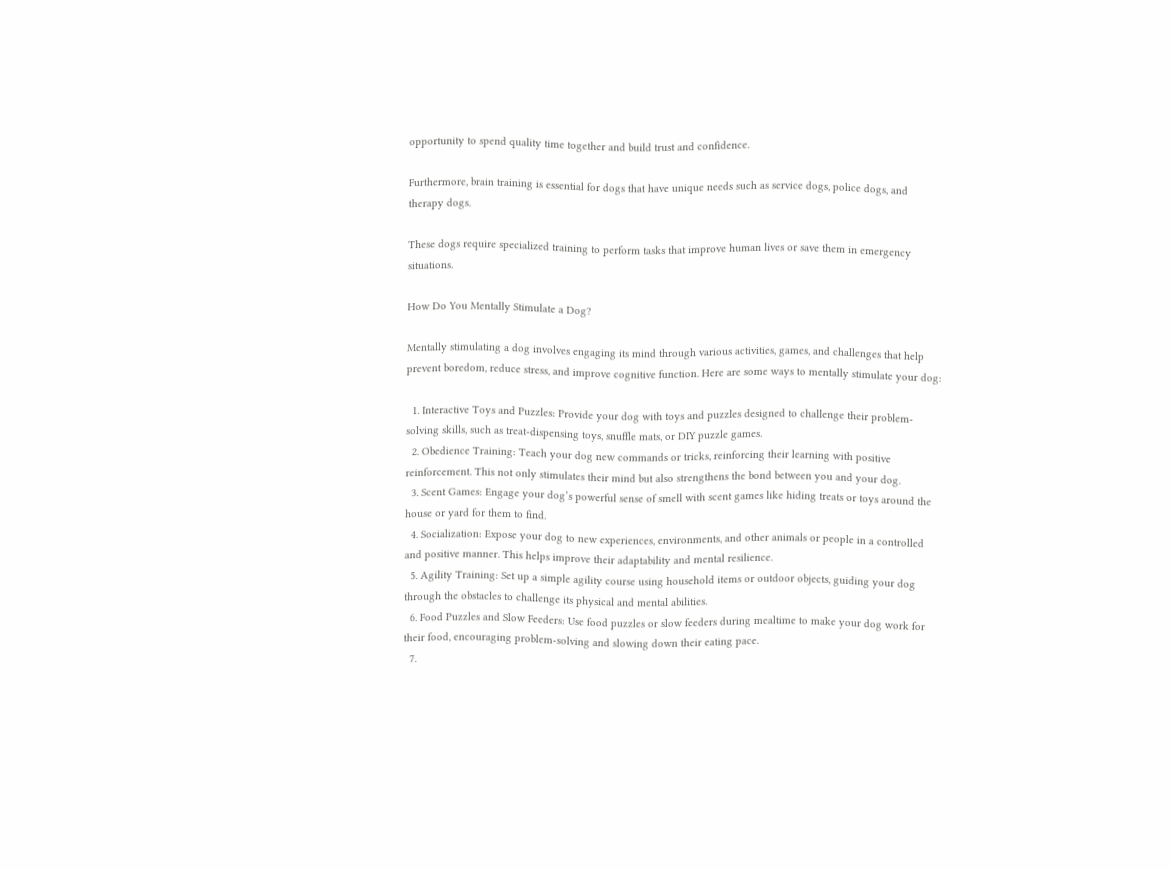opportunity to spend quality time together and build trust and confidence.

Furthermore, brain training is essential for dogs that have unique needs such as service dogs, police dogs, and therapy dogs.

These dogs require specialized training to perform tasks that improve human lives or save them in emergency situations.

How Do You Mentally Stimulate a Dog?

Mentally stimulating a dog involves engaging its mind through various activities, games, and challenges that help prevent boredom, reduce stress, and improve cognitive function. Here are some ways to mentally stimulate your dog:

  1. Interactive Toys and Puzzles: Provide your dog with toys and puzzles designed to challenge their problem-solving skills, such as treat-dispensing toys, snuffle mats, or DIY puzzle games.
  2. Obedience Training: Teach your dog new commands or tricks, reinforcing their learning with positive reinforcement. This not only stimulates their mind but also strengthens the bond between you and your dog.
  3. Scent Games: Engage your dog’s powerful sense of smell with scent games like hiding treats or toys around the house or yard for them to find.
  4. Socialization: Expose your dog to new experiences, environments, and other animals or people in a controlled and positive manner. This helps improve their adaptability and mental resilience.
  5. Agility Training: Set up a simple agility course using household items or outdoor objects, guiding your dog through the obstacles to challenge its physical and mental abilities.
  6. Food Puzzles and Slow Feeders: Use food puzzles or slow feeders during mealtime to make your dog work for their food, encouraging problem-solving and slowing down their eating pace.
  7.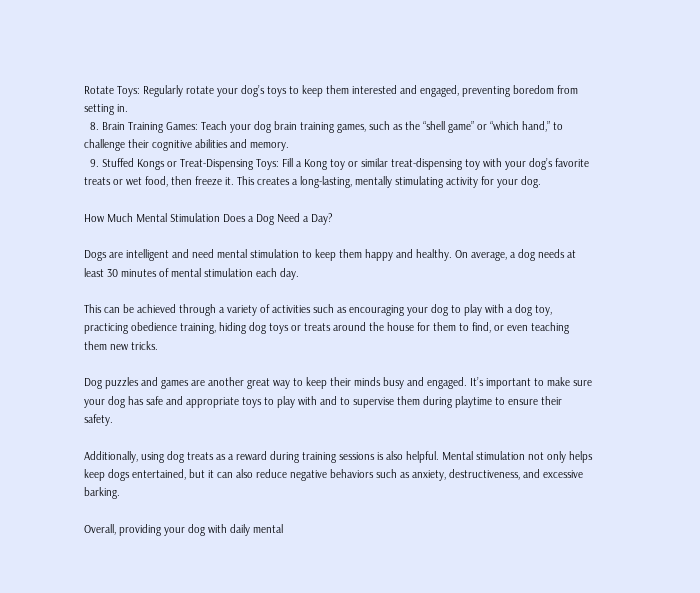Rotate Toys: Regularly rotate your dog’s toys to keep them interested and engaged, preventing boredom from setting in.
  8. Brain Training Games: Teach your dog brain training games, such as the “shell game” or “which hand,” to challenge their cognitive abilities and memory.
  9. Stuffed Kongs or Treat-Dispensing Toys: Fill a Kong toy or similar treat-dispensing toy with your dog’s favorite treats or wet food, then freeze it. This creates a long-lasting, mentally stimulating activity for your dog.

How Much Mental Stimulation Does a Dog Need a Day?

Dogs are intelligent and need mental stimulation to keep them happy and healthy. On average, a dog needs at least 30 minutes of mental stimulation each day.

This can be achieved through a variety of activities such as encouraging your dog to play with a dog toy, practicing obedience training, hiding dog toys or treats around the house for them to find, or even teaching them new tricks.

Dog puzzles and games are another great way to keep their minds busy and engaged. It’s important to make sure your dog has safe and appropriate toys to play with and to supervise them during playtime to ensure their safety.

Additionally, using dog treats as a reward during training sessions is also helpful. Mental stimulation not only helps keep dogs entertained, but it can also reduce negative behaviors such as anxiety, destructiveness, and excessive barking.

Overall, providing your dog with daily mental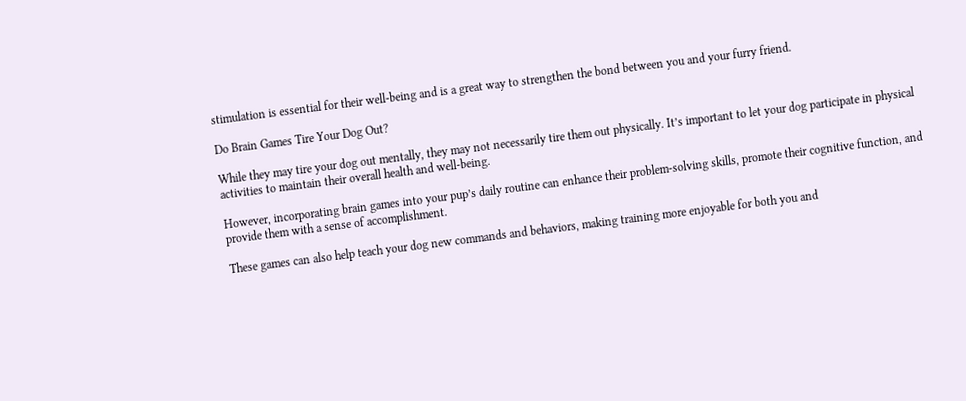stimulation is essential for their well-being and is a great way to strengthen the bond between you and your furry friend.

Do Brain Games Tire Your Dog Out?

While they may tire your dog out mentally, they may not necessarily tire them out physically. It’s important to let your dog participate in physical activities to maintain their overall health and well-being.

However, incorporating brain games into your pup’s daily routine can enhance their problem-solving skills, promote their cognitive function, and provide them with a sense of accomplishment.

These games can also help teach your dog new commands and behaviors, making training more enjoyable for both you and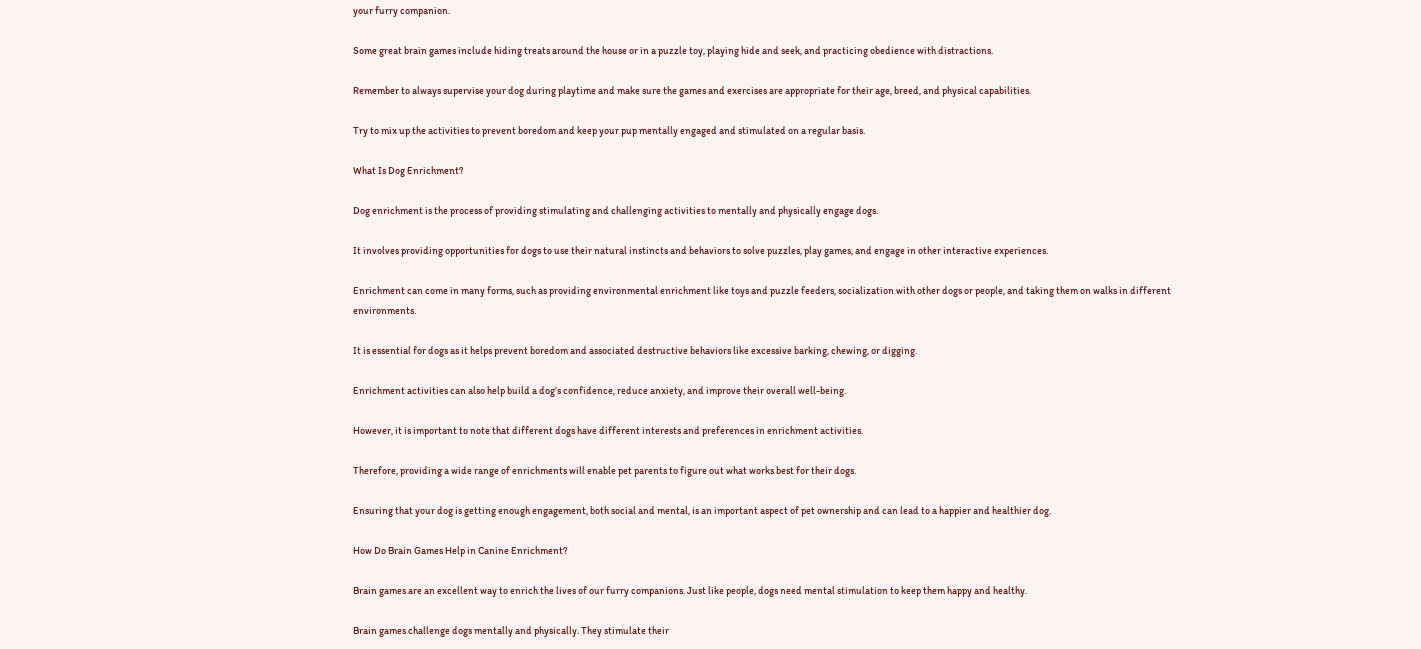your furry companion.

Some great brain games include hiding treats around the house or in a puzzle toy, playing hide and seek, and practicing obedience with distractions.

Remember to always supervise your dog during playtime and make sure the games and exercises are appropriate for their age, breed, and physical capabilities.

Try to mix up the activities to prevent boredom and keep your pup mentally engaged and stimulated on a regular basis.

What Is Dog Enrichment?

Dog enrichment is the process of providing stimulating and challenging activities to mentally and physically engage dogs.

It involves providing opportunities for dogs to use their natural instincts and behaviors to solve puzzles, play games, and engage in other interactive experiences.

Enrichment can come in many forms, such as providing environmental enrichment like toys and puzzle feeders, socialization with other dogs or people, and taking them on walks in different environments.

It is essential for dogs as it helps prevent boredom and associated destructive behaviors like excessive barking, chewing, or digging.

Enrichment activities can also help build a dog’s confidence, reduce anxiety, and improve their overall well-being.

However, it is important to note that different dogs have different interests and preferences in enrichment activities.

Therefore, providing a wide range of enrichments will enable pet parents to figure out what works best for their dogs.

Ensuring that your dog is getting enough engagement, both social and mental, is an important aspect of pet ownership and can lead to a happier and healthier dog.

How Do Brain Games Help in Canine Enrichment?

Brain games are an excellent way to enrich the lives of our furry companions. Just like people, dogs need mental stimulation to keep them happy and healthy.

Brain games challenge dogs mentally and physically. They stimulate their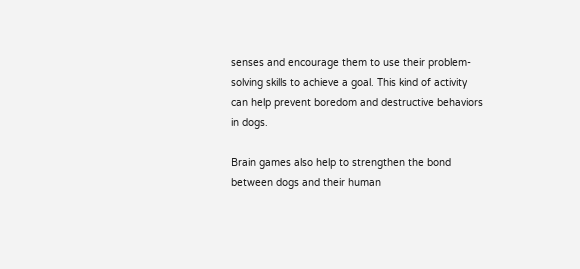senses and encourage them to use their problem-solving skills to achieve a goal. This kind of activity can help prevent boredom and destructive behaviors in dogs.

Brain games also help to strengthen the bond between dogs and their human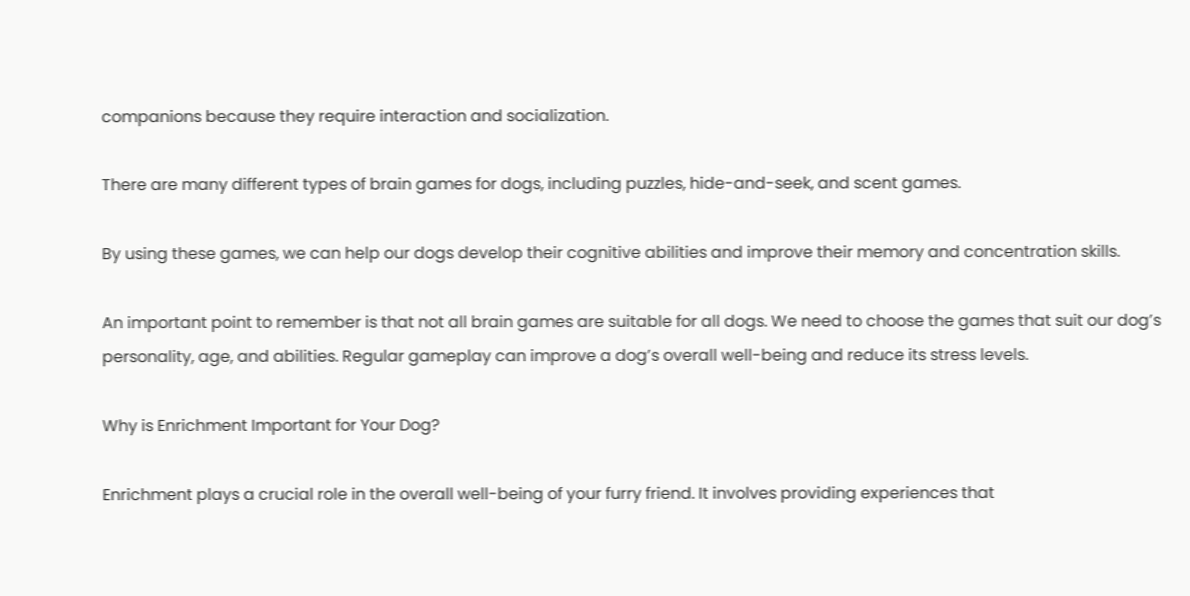companions because they require interaction and socialization.

There are many different types of brain games for dogs, including puzzles, hide-and-seek, and scent games.

By using these games, we can help our dogs develop their cognitive abilities and improve their memory and concentration skills.

An important point to remember is that not all brain games are suitable for all dogs. We need to choose the games that suit our dog’s personality, age, and abilities. Regular gameplay can improve a dog’s overall well-being and reduce its stress levels.

Why is Enrichment Important for Your Dog?

Enrichment plays a crucial role in the overall well-being of your furry friend. It involves providing experiences that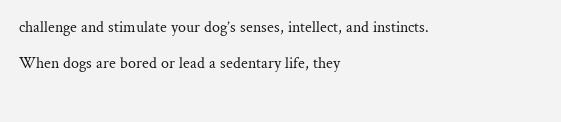challenge and stimulate your dog’s senses, intellect, and instincts.

When dogs are bored or lead a sedentary life, they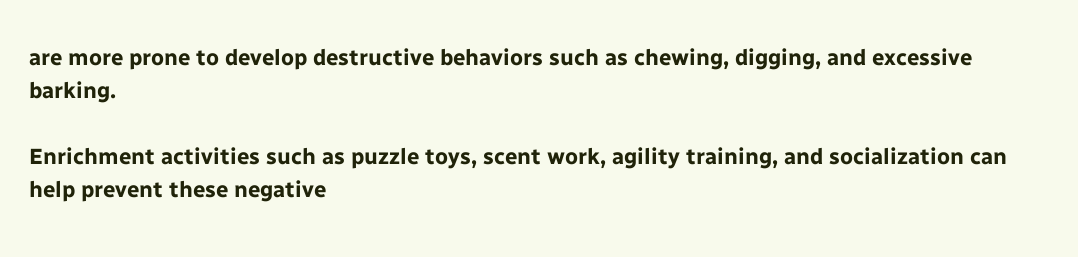are more prone to develop destructive behaviors such as chewing, digging, and excessive barking.

Enrichment activities such as puzzle toys, scent work, agility training, and socialization can help prevent these negative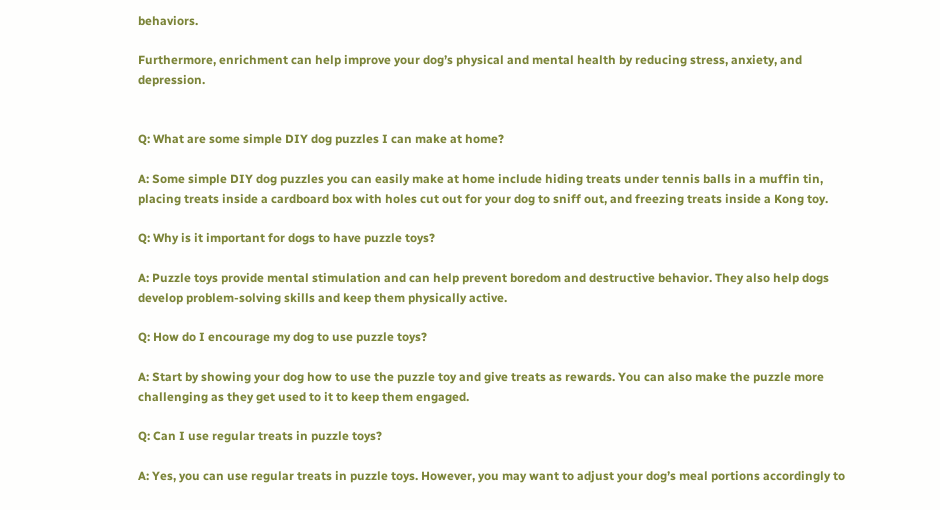behaviors.

Furthermore, enrichment can help improve your dog’s physical and mental health by reducing stress, anxiety, and depression.


Q: What are some simple DIY dog puzzles I can make at home?

A: Some simple DIY dog puzzles you can easily make at home include hiding treats under tennis balls in a muffin tin, placing treats inside a cardboard box with holes cut out for your dog to sniff out, and freezing treats inside a Kong toy.

Q: Why is it important for dogs to have puzzle toys?

A: Puzzle toys provide mental stimulation and can help prevent boredom and destructive behavior. They also help dogs develop problem-solving skills and keep them physically active.

Q: How do I encourage my dog to use puzzle toys?

A: Start by showing your dog how to use the puzzle toy and give treats as rewards. You can also make the puzzle more challenging as they get used to it to keep them engaged.

Q: Can I use regular treats in puzzle toys?

A: Yes, you can use regular treats in puzzle toys. However, you may want to adjust your dog’s meal portions accordingly to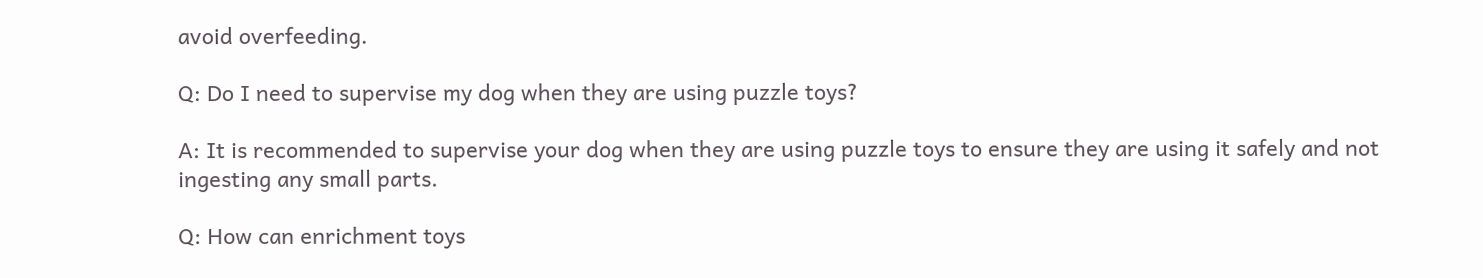avoid overfeeding.

Q: Do I need to supervise my dog when they are using puzzle toys?

A: It is recommended to supervise your dog when they are using puzzle toys to ensure they are using it safely and not ingesting any small parts.

Q: How can enrichment toys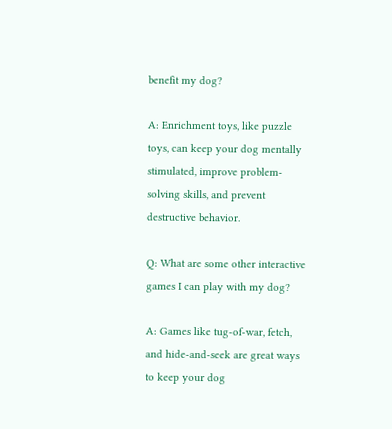benefit my dog?

A: Enrichment toys, like puzzle toys, can keep your dog mentally stimulated, improve problem-solving skills, and prevent destructive behavior.

Q: What are some other interactive games I can play with my dog?

A: Games like tug-of-war, fetch, and hide-and-seek are great ways to keep your dog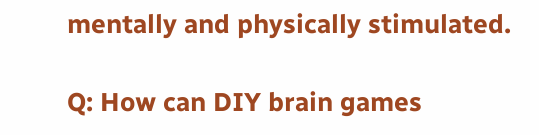mentally and physically stimulated.

Q: How can DIY brain games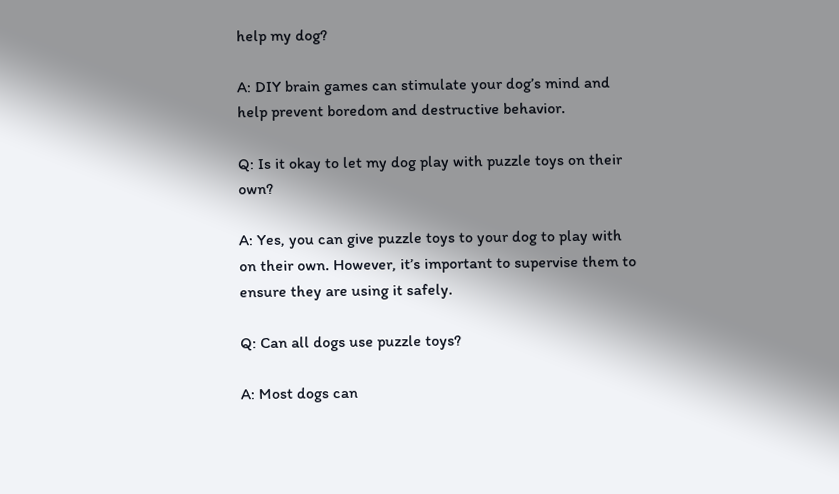help my dog?

A: DIY brain games can stimulate your dog’s mind and help prevent boredom and destructive behavior.

Q: Is it okay to let my dog play with puzzle toys on their own?

A: Yes, you can give puzzle toys to your dog to play with on their own. However, it’s important to supervise them to ensure they are using it safely.

Q: Can all dogs use puzzle toys?

A: Most dogs can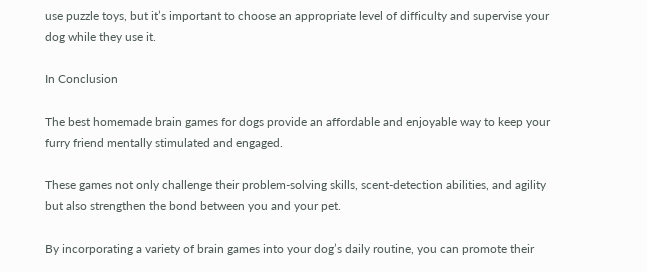use puzzle toys, but it’s important to choose an appropriate level of difficulty and supervise your dog while they use it.

In Conclusion

The best homemade brain games for dogs provide an affordable and enjoyable way to keep your furry friend mentally stimulated and engaged.

These games not only challenge their problem-solving skills, scent-detection abilities, and agility but also strengthen the bond between you and your pet.

By incorporating a variety of brain games into your dog’s daily routine, you can promote their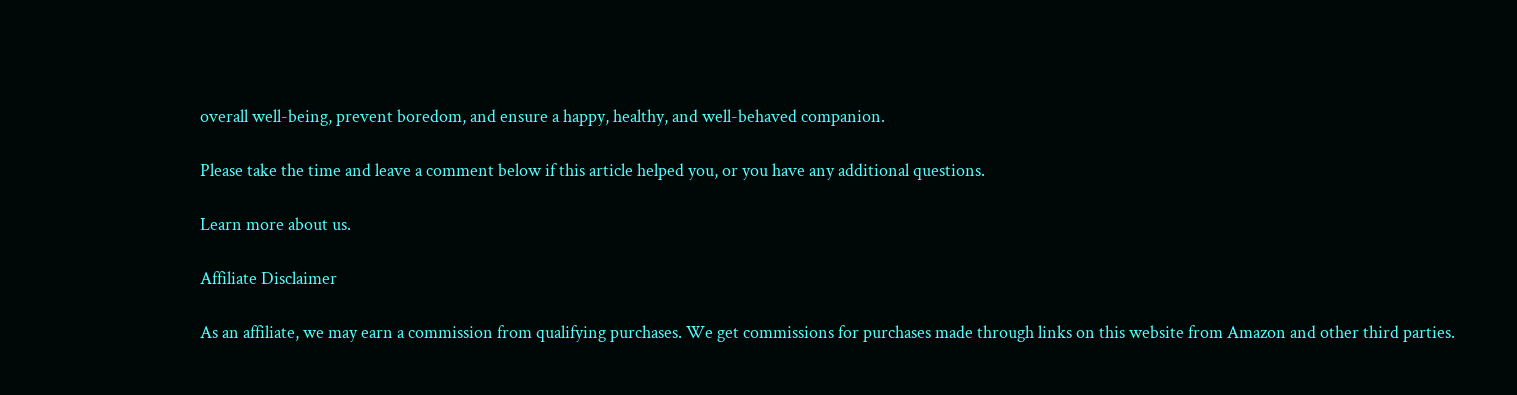overall well-being, prevent boredom, and ensure a happy, healthy, and well-behaved companion.

Please take the time and leave a comment below if this article helped you, or you have any additional questions.

Learn more about us.

Affiliate Disclaimer

As an affiliate, we may earn a commission from qualifying purchases. We get commissions for purchases made through links on this website from Amazon and other third parties.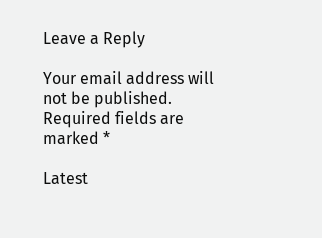Leave a Reply

Your email address will not be published. Required fields are marked *

Latest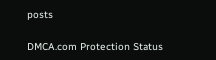posts

DMCA.com Protection Status